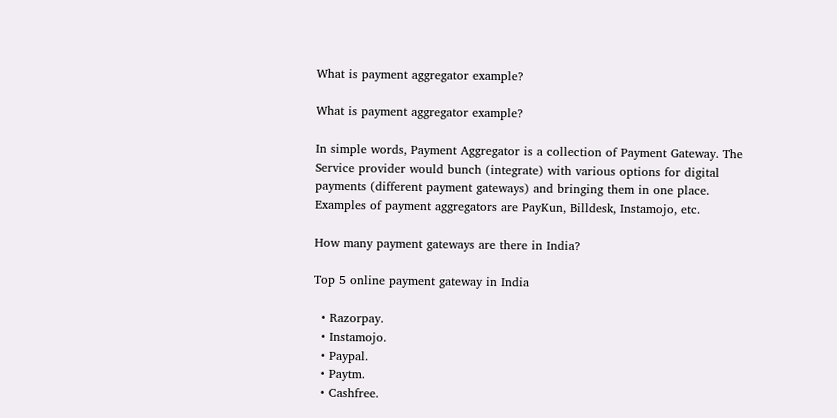What is payment aggregator example?

What is payment aggregator example?

In simple words, Payment Aggregator is a collection of Payment Gateway. The Service provider would bunch (integrate) with various options for digital payments (different payment gateways) and bringing them in one place. Examples of payment aggregators are PayKun, Billdesk, Instamojo, etc.

How many payment gateways are there in India?

Top 5 online payment gateway in India

  • Razorpay.
  • Instamojo.
  • Paypal.
  • Paytm.
  • Cashfree.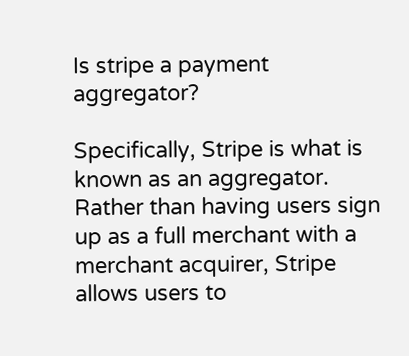Is stripe a payment aggregator?

Specifically, Stripe is what is known as an aggregator. Rather than having users sign up as a full merchant with a merchant acquirer, Stripe allows users to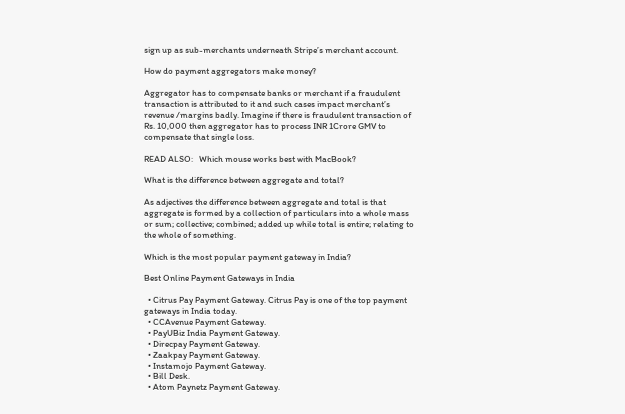sign up as sub-merchants underneath Stripe’s merchant account.

How do payment aggregators make money?

Aggregator has to compensate banks or merchant if a fraudulent transaction is attributed to it and such cases impact merchant’s revenue /margins badly. Imagine if there is fraudulent transaction of Rs. 10,000 then aggregator has to process INR 1Crore GMV to compensate that single loss.

READ ALSO:   Which mouse works best with MacBook?

What is the difference between aggregate and total?

As adjectives the difference between aggregate and total is that aggregate is formed by a collection of particulars into a whole mass or sum; collective; combined; added up while total is entire; relating to the whole of something.

Which is the most popular payment gateway in India?

Best Online Payment Gateways in India

  • Citrus Pay Payment Gateway. Citrus Pay is one of the top payment gateways in India today.
  • CCAvenue Payment Gateway.
  • PayUBiz India Payment Gateway.
  • Direcpay Payment Gateway.
  • Zaakpay Payment Gateway.
  • Instamojo Payment Gateway.
  • Bill Desk.
  • Atom Paynetz Payment Gateway.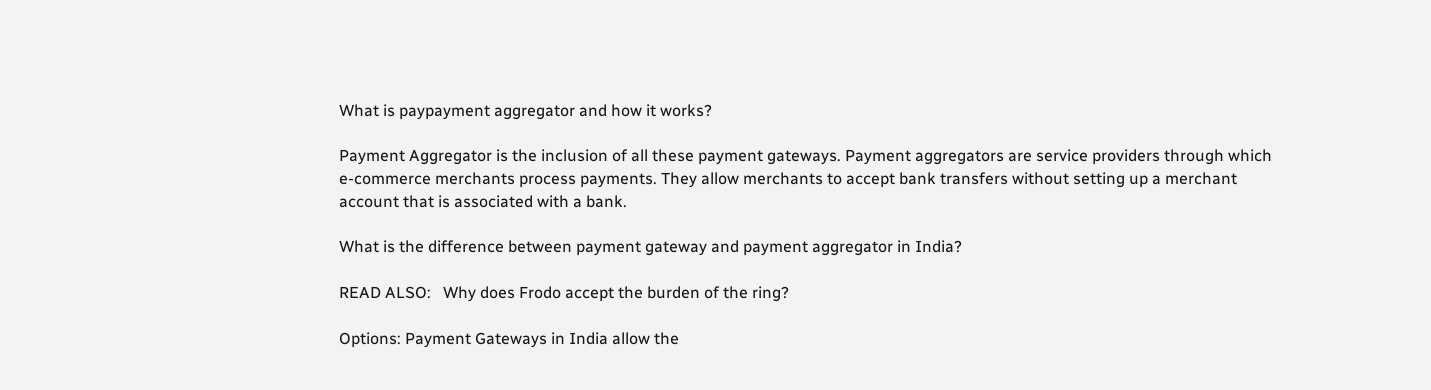What is paypayment aggregator and how it works?

Payment Aggregator is the inclusion of all these payment gateways. Payment aggregators are service providers through which e-commerce merchants process payments. They allow merchants to accept bank transfers without setting up a merchant account that is associated with a bank.

What is the difference between payment gateway and payment aggregator in India?

READ ALSO:   Why does Frodo accept the burden of the ring?

Options: Payment Gateways in India allow the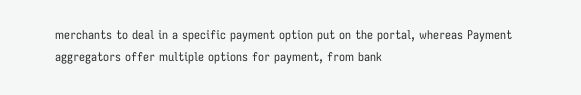merchants to deal in a specific payment option put on the portal, whereas Payment aggregators offer multiple options for payment, from bank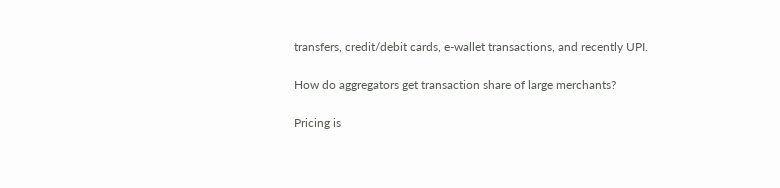transfers, credit/debit cards, e-wallet transactions, and recently UPI.

How do aggregators get transaction share of large merchants?

Pricing is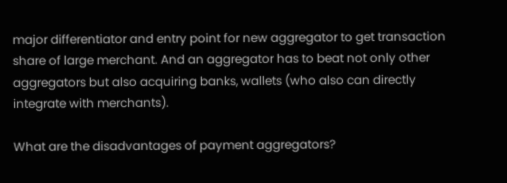major differentiator and entry point for new aggregator to get transaction share of large merchant. And an aggregator has to beat not only other aggregators but also acquiring banks, wallets (who also can directly integrate with merchants).

What are the disadvantages of payment aggregators?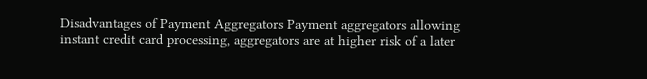Disadvantages of Payment Aggregators Payment aggregators allowing instant credit card processing, aggregators are at higher risk of a later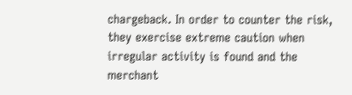chargeback. In order to counter the risk, they exercise extreme caution when irregular activity is found and the merchant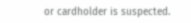or cardholder is suspected.